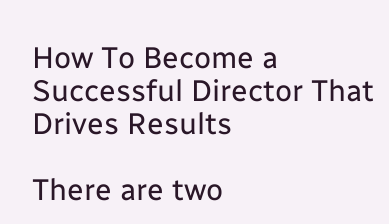How To Become a Successful Director That Drives Results

There are two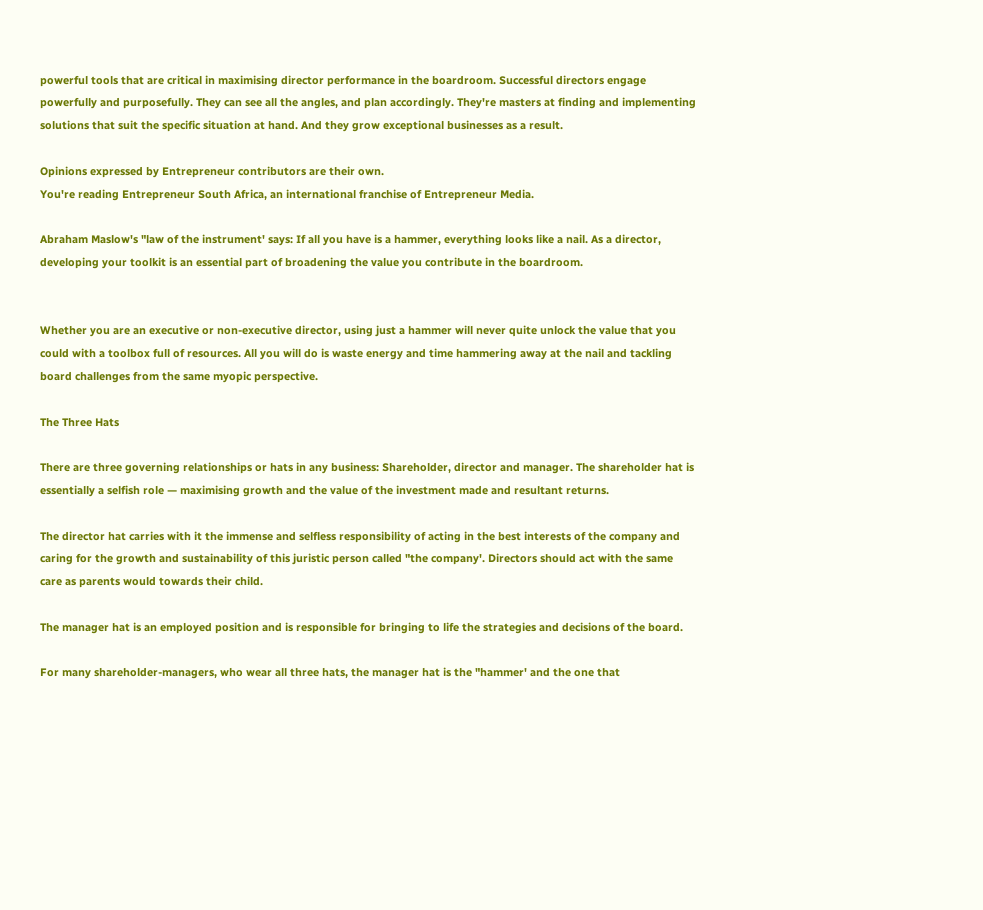powerful tools that are critical in maximising director performance in the boardroom. Successful directors engage powerfully and purposefully. They can see all the angles, and plan accordingly. They're masters at finding and implementing solutions that suit the specific situation at hand. And they grow exceptional businesses as a result.

Opinions expressed by Entrepreneur contributors are their own.
You're reading Entrepreneur South Africa, an international franchise of Entrepreneur Media.

Abraham Maslow's "law of the instrument' says: If all you have is a hammer, everything looks like a nail. As a director, developing your toolkit is an essential part of broadening the value you contribute in the boardroom.


Whether you are an executive or non-executive director, using just a hammer will never quite unlock the value that you could with a toolbox full of resources. All you will do is waste energy and time hammering away at the nail and tackling board challenges from the same myopic perspective.

The Three Hats

There are three governing relationships or hats in any business: Shareholder, director and manager. The shareholder hat is essentially a selfish role — maximising growth and the value of the investment made and resultant returns.

The director hat carries with it the immense and selfless responsibility of acting in the best interests of the company and caring for the growth and sustainability of this juristic person called "the company'. Directors should act with the same care as parents would towards their child.

The manager hat is an employed position and is responsible for bringing to life the strategies and decisions of the board.

For many shareholder-managers, who wear all three hats, the manager hat is the "hammer' and the one that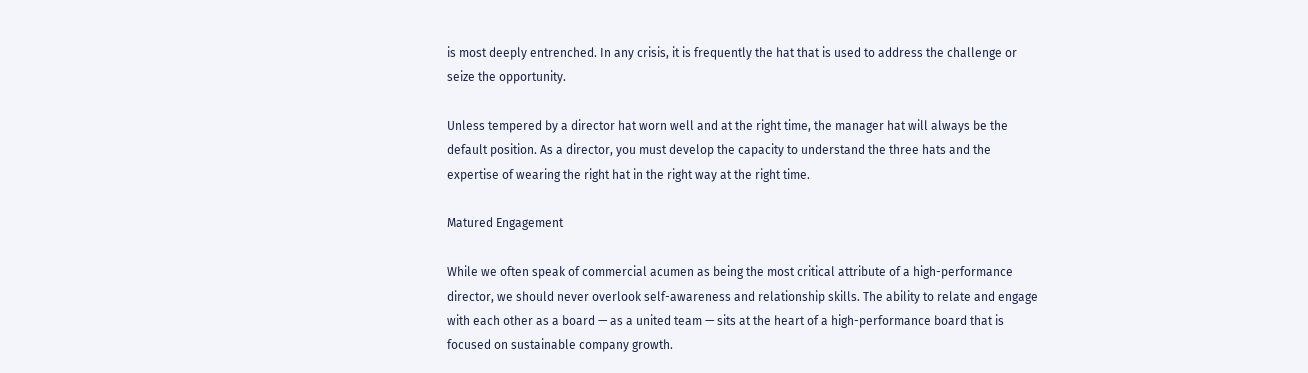is most deeply entrenched. In any crisis, it is frequently the hat that is used to address the challenge or seize the opportunity.

Unless tempered by a director hat worn well and at the right time, the manager hat will always be the default position. As a director, you must develop the capacity to understand the three hats and the expertise of wearing the right hat in the right way at the right time.

Matured Engagement

While we often speak of commercial acumen as being the most critical attribute of a high-performance director, we should never overlook self-awareness and relationship skills. The ability to relate and engage with each other as a board — as a united team — sits at the heart of a high-performance board that is focused on sustainable company growth.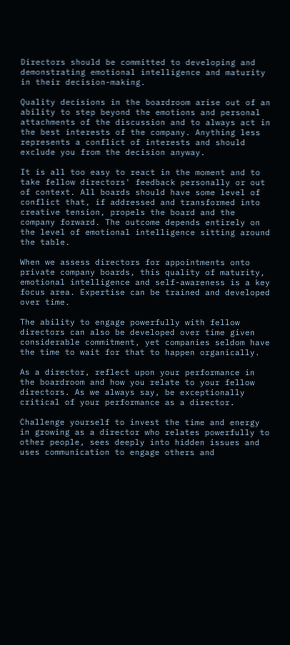Directors should be committed to developing and demonstrating emotional intelligence and maturity in their decision-making.

Quality decisions in the boardroom arise out of an ability to step beyond the emotions and personal attachments of the discussion and to always act in the best interests of the company. Anything less represents a conflict of interests and should exclude you from the decision anyway.

It is all too easy to react in the moment and to take fellow directors' feedback personally or out of context. All boards should have some level of conflict that, if addressed and transformed into creative tension, propels the board and the company forward. The outcome depends entirely on the level of emotional intelligence sitting around the table.

When we assess directors for appointments onto private company boards, this quality of maturity, emotional intelligence and self-awareness is a key focus area. Expertise can be trained and developed over time.

The ability to engage powerfully with fellow directors can also be developed over time given considerable commitment, yet companies seldom have the time to wait for that to happen organically.

As a director, reflect upon your performance in the boardroom and how you relate to your fellow directors. As we always say, be exceptionally critical of your performance as a director.

Challenge yourself to invest the time and energy in growing as a director who relates powerfully to other people, sees deeply into hidden issues and uses communication to engage others and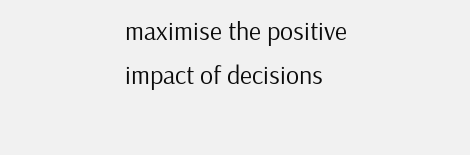maximise the positive impact of decisions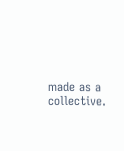made as a collective.